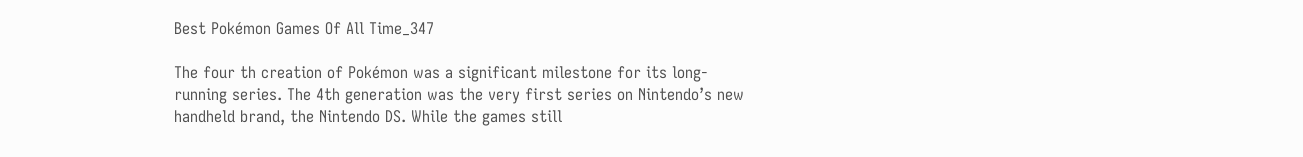Best Pokémon Games Of All Time_347

The four th creation of Pokémon was a significant milestone for its long-running series. The 4th generation was the very first series on Nintendo’s new handheld brand, the Nintendo DS. While the games still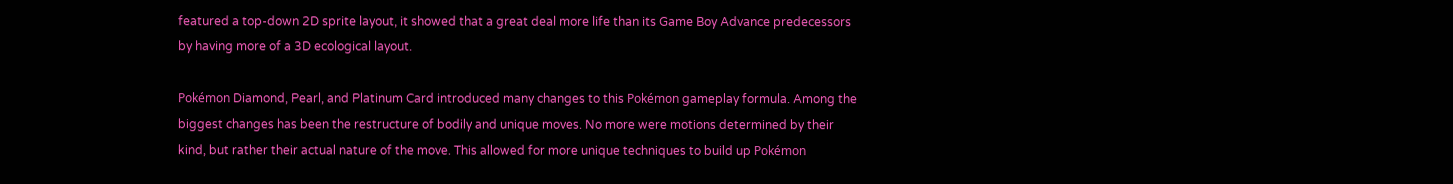featured a top-down 2D sprite layout, it showed that a great deal more life than its Game Boy Advance predecessors by having more of a 3D ecological layout.

Pokémon Diamond, Pearl, and Platinum Card introduced many changes to this Pokémon gameplay formula. Among the biggest changes has been the restructure of bodily and unique moves. No more were motions determined by their kind, but rather their actual nature of the move. This allowed for more unique techniques to build up Pokémon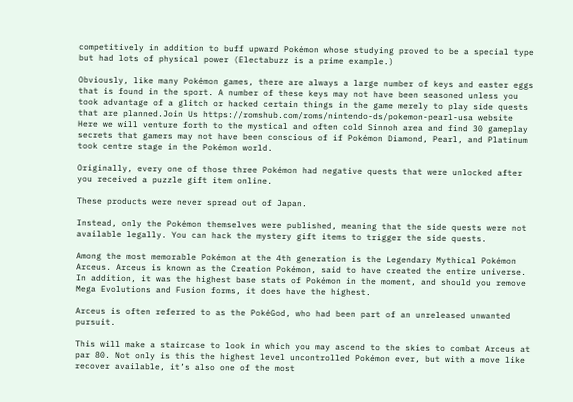competitively in addition to buff upward Pokémon whose studying proved to be a special type but had lots of physical power (Electabuzz is a prime example.)

Obviously, like many Pokémon games, there are always a large number of keys and easter eggs that is found in the sport. A number of these keys may not have been seasoned unless you took advantage of a glitch or hacked certain things in the game merely to play side quests that are planned.Join Us https://romshub.com/roms/nintendo-ds/pokemon-pearl-usa website Here we will venture forth to the mystical and often cold Sinnoh area and find 30 gameplay secrets that gamers may not have been conscious of if Pokémon Diamond, Pearl, and Platinum took centre stage in the Pokémon world.

Originally, every one of those three Pokémon had negative quests that were unlocked after you received a puzzle gift item online.

These products were never spread out of Japan.

Instead, only the Pokémon themselves were published, meaning that the side quests were not available legally. You can hack the mystery gift items to trigger the side quests.

Among the most memorable Pokémon at the 4th generation is the Legendary Mythical Pokémon Arceus. Arceus is known as the Creation Pokémon, said to have created the entire universe. In addition, it was the highest base stats of Pokémon in the moment, and should you remove Mega Evolutions and Fusion forms, it does have the highest.

Arceus is often referred to as the PokéGod, who had been part of an unreleased unwanted pursuit.

This will make a staircase to look in which you may ascend to the skies to combat Arceus at par 80. Not only is this the highest level uncontrolled Pokémon ever, but with a move like recover available, it’s also one of the most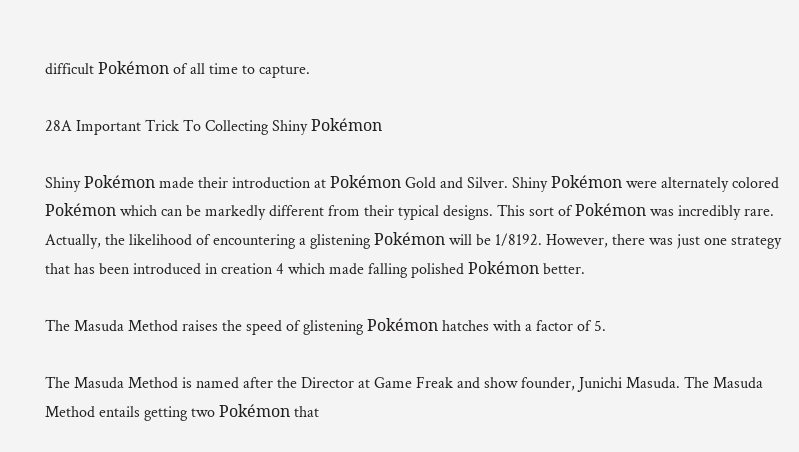difficult Pokémon of all time to capture.

28A Important Trick To Collecting Shiny Pokémon

Shiny Pokémon made their introduction at Pokémon Gold and Silver. Shiny Pokémon were alternately colored Pokémon which can be markedly different from their typical designs. This sort of Pokémon was incredibly rare. Actually, the likelihood of encountering a glistening Pokémon will be 1/8192. However, there was just one strategy that has been introduced in creation 4 which made falling polished Pokémon better.

The Masuda Method raises the speed of glistening Pokémon hatches with a factor of 5.

The Masuda Method is named after the Director at Game Freak and show founder, Junichi Masuda. The Masuda Method entails getting two Pokémon that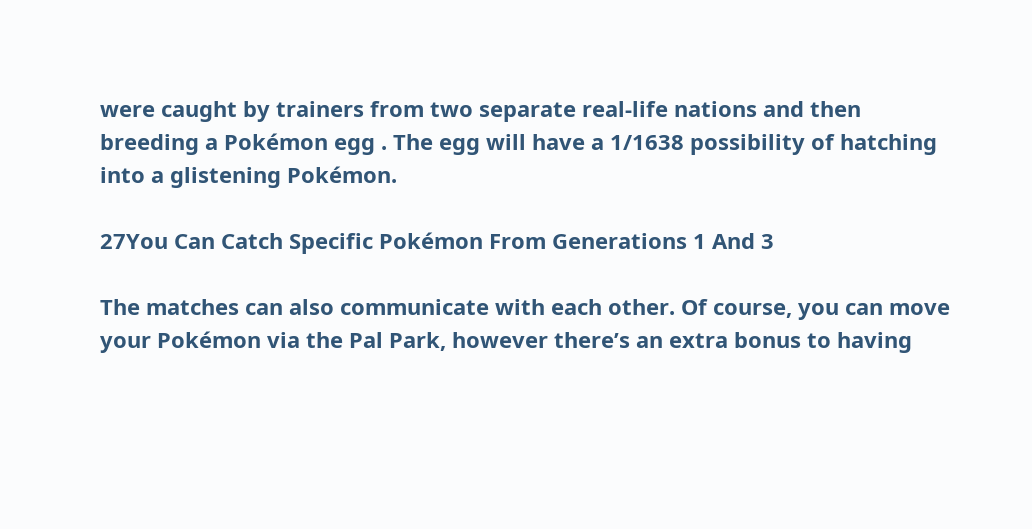were caught by trainers from two separate real-life nations and then breeding a Pokémon egg . The egg will have a 1/1638 possibility of hatching into a glistening Pokémon.

27You Can Catch Specific Pokémon From Generations 1 And 3

The matches can also communicate with each other. Of course, you can move your Pokémon via the Pal Park, however there’s an extra bonus to having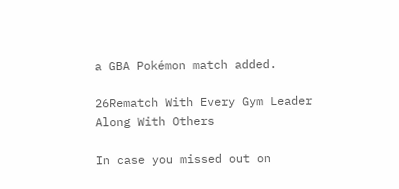a GBA Pokémon match added.

26Rematch With Every Gym Leader Along With Others

In case you missed out on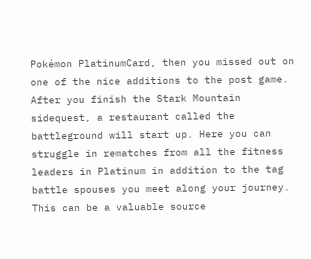Pokémon PlatinumCard, then you missed out on one of the nice additions to the post game. After you finish the Stark Mountain sidequest, a restaurant called the battleground will start up. Here you can struggle in rematches from all the fitness leaders in Platinum in addition to the tag battle spouses you meet along your journey. This can be a valuable source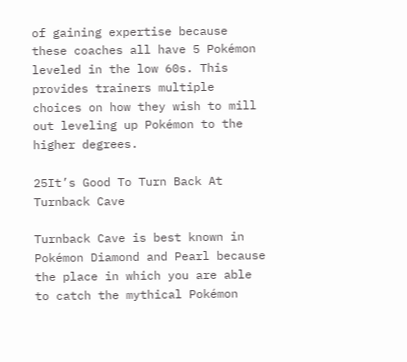of gaining expertise because these coaches all have 5 Pokémon leveled in the low 60s. This provides trainers multiple choices on how they wish to mill out leveling up Pokémon to the higher degrees.

25It’s Good To Turn Back At Turnback Cave

Turnback Cave is best known in Pokémon Diamond and Pearl because the place in which you are able to catch the mythical Pokémon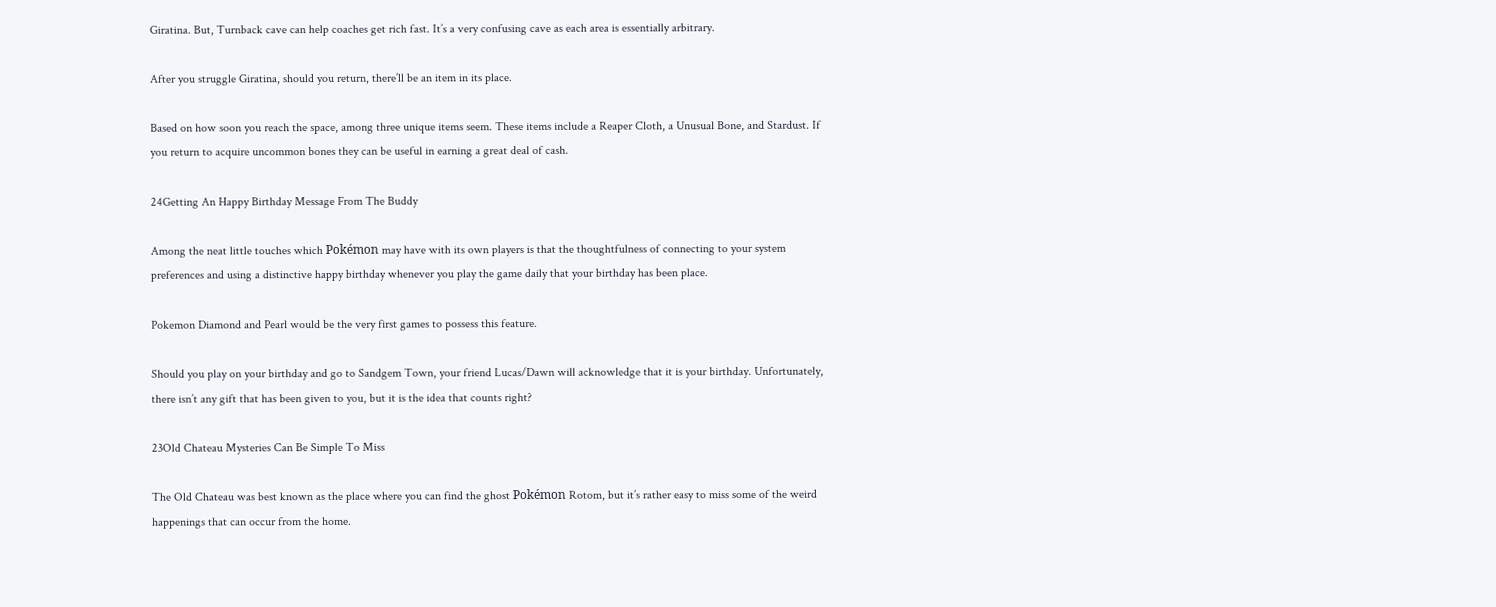Giratina. But, Turnback cave can help coaches get rich fast. It’s a very confusing cave as each area is essentially arbitrary.

After you struggle Giratina, should you return, there’ll be an item in its place.

Based on how soon you reach the space, among three unique items seem. These items include a Reaper Cloth, a Unusual Bone, and Stardust. If you return to acquire uncommon bones they can be useful in earning a great deal of cash.

24Getting An Happy Birthday Message From The Buddy

Among the neat little touches which Pokémon may have with its own players is that the thoughtfulness of connecting to your system preferences and using a distinctive happy birthday whenever you play the game daily that your birthday has been place.

Pokemon Diamond and Pearl would be the very first games to possess this feature.

Should you play on your birthday and go to Sandgem Town, your friend Lucas/Dawn will acknowledge that it is your birthday. Unfortunately, there isn’t any gift that has been given to you, but it is the idea that counts right?

23Old Chateau Mysteries Can Be Simple To Miss

The Old Chateau was best known as the place where you can find the ghost Pokémon Rotom, but it’s rather easy to miss some of the weird happenings that can occur from the home.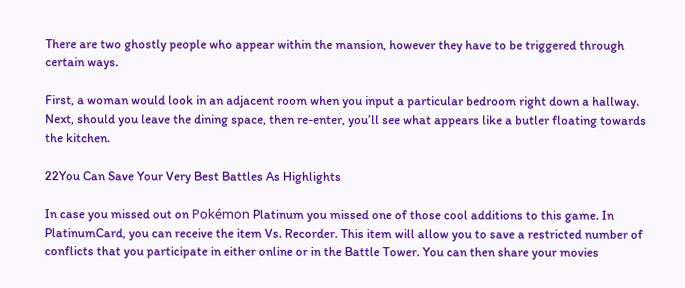There are two ghostly people who appear within the mansion, however they have to be triggered through certain ways.

First, a woman would look in an adjacent room when you input a particular bedroom right down a hallway. Next, should you leave the dining space, then re-enter, you’ll see what appears like a butler floating towards the kitchen.

22You Can Save Your Very Best Battles As Highlights

In case you missed out on Pokémon Platinum you missed one of those cool additions to this game. In PlatinumCard, you can receive the item Vs. Recorder. This item will allow you to save a restricted number of conflicts that you participate in either online or in the Battle Tower. You can then share your movies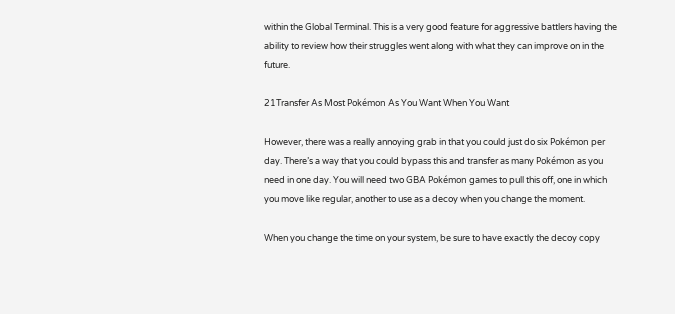within the Global Terminal. This is a very good feature for aggressive battlers having the ability to review how their struggles went along with what they can improve on in the future.

21Transfer As Most Pokémon As You Want When You Want

However, there was a really annoying grab in that you could just do six Pokémon per day. There’s a way that you could bypass this and transfer as many Pokémon as you need in one day. You will need two GBA Pokémon games to pull this off, one in which you move like regular, another to use as a decoy when you change the moment.

When you change the time on your system, be sure to have exactly the decoy copy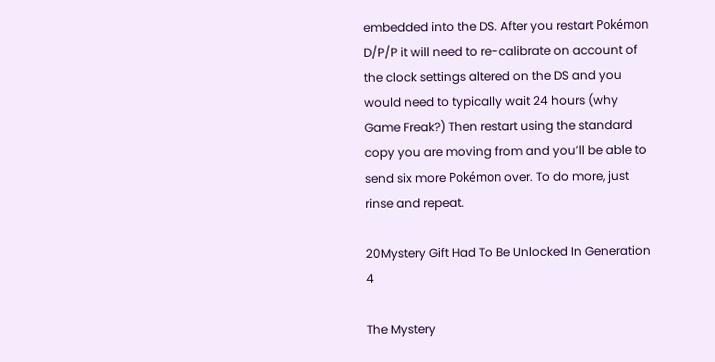embedded into the DS. After you restart Pokémon D/P/P it will need to re-calibrate on account of the clock settings altered on the DS and you would need to typically wait 24 hours (why Game Freak?) Then restart using the standard copy you are moving from and you’ll be able to send six more Pokémon over. To do more, just rinse and repeat.

20Mystery Gift Had To Be Unlocked In Generation 4

The Mystery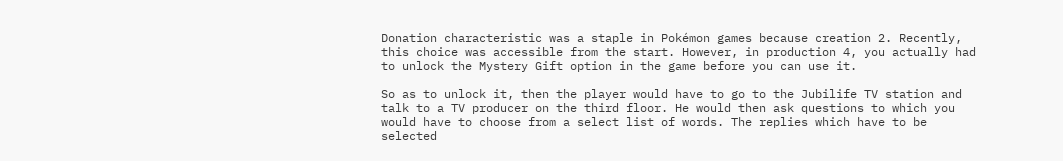Donation characteristic was a staple in Pokémon games because creation 2. Recently, this choice was accessible from the start. However, in production 4, you actually had to unlock the Mystery Gift option in the game before you can use it.

So as to unlock it, then the player would have to go to the Jubilife TV station and talk to a TV producer on the third floor. He would then ask questions to which you would have to choose from a select list of words. The replies which have to be selected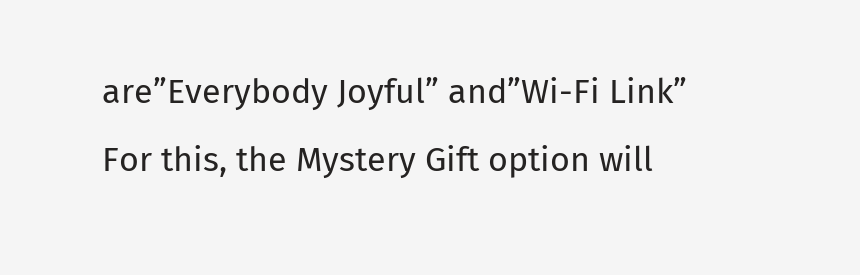are”Everybody Joyful” and”Wi-Fi Link” For this, the Mystery Gift option will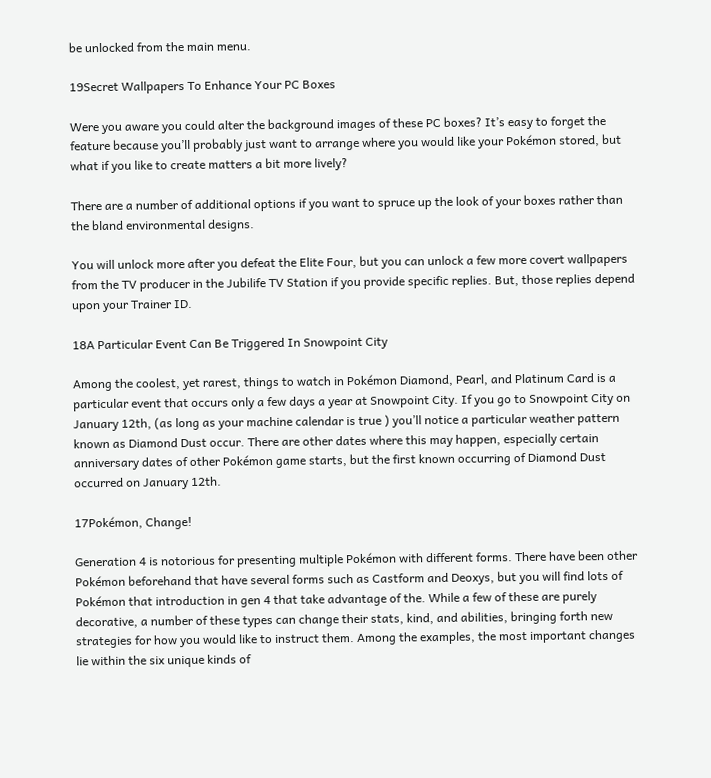be unlocked from the main menu.

19Secret Wallpapers To Enhance Your PC Boxes

Were you aware you could alter the background images of these PC boxes? It’s easy to forget the feature because you’ll probably just want to arrange where you would like your Pokémon stored, but what if you like to create matters a bit more lively?

There are a number of additional options if you want to spruce up the look of your boxes rather than the bland environmental designs.

You will unlock more after you defeat the Elite Four, but you can unlock a few more covert wallpapers from the TV producer in the Jubilife TV Station if you provide specific replies. But, those replies depend upon your Trainer ID.

18A Particular Event Can Be Triggered In Snowpoint City

Among the coolest, yet rarest, things to watch in Pokémon Diamond, Pearl, and Platinum Card is a particular event that occurs only a few days a year at Snowpoint City. If you go to Snowpoint City on January 12th, (as long as your machine calendar is true ) you’ll notice a particular weather pattern known as Diamond Dust occur. There are other dates where this may happen, especially certain anniversary dates of other Pokémon game starts, but the first known occurring of Diamond Dust occurred on January 12th.

17Pokémon, Change!

Generation 4 is notorious for presenting multiple Pokémon with different forms. There have been other Pokémon beforehand that have several forms such as Castform and Deoxys, but you will find lots of Pokémon that introduction in gen 4 that take advantage of the. While a few of these are purely decorative, a number of these types can change their stats, kind, and abilities, bringing forth new strategies for how you would like to instruct them. Among the examples, the most important changes lie within the six unique kinds of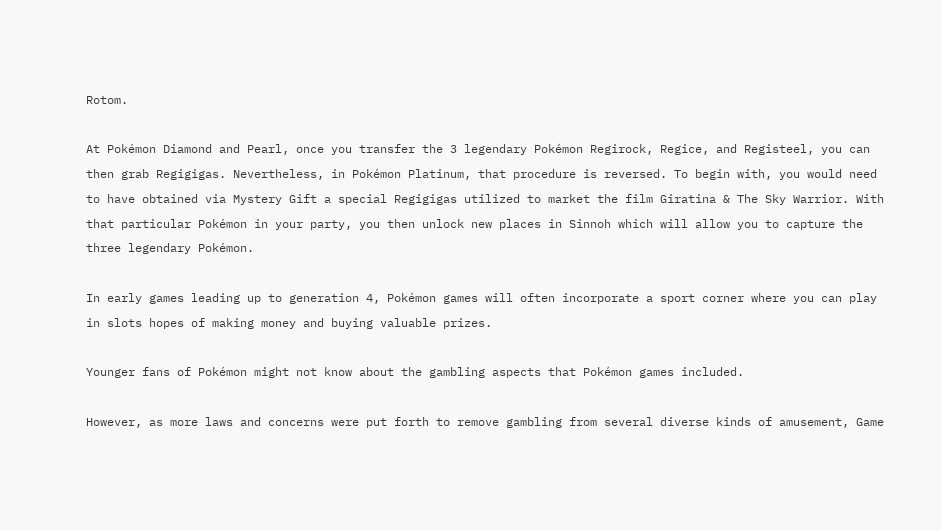Rotom.

At Pokémon Diamond and Pearl, once you transfer the 3 legendary Pokémon Regirock, Regice, and Registeel, you can then grab Regigigas. Nevertheless, in Pokémon Platinum, that procedure is reversed. To begin with, you would need to have obtained via Mystery Gift a special Regigigas utilized to market the film Giratina & The Sky Warrior. With that particular Pokémon in your party, you then unlock new places in Sinnoh which will allow you to capture the three legendary Pokémon.

In early games leading up to generation 4, Pokémon games will often incorporate a sport corner where you can play in slots hopes of making money and buying valuable prizes.

Younger fans of Pokémon might not know about the gambling aspects that Pokémon games included.

However, as more laws and concerns were put forth to remove gambling from several diverse kinds of amusement, Game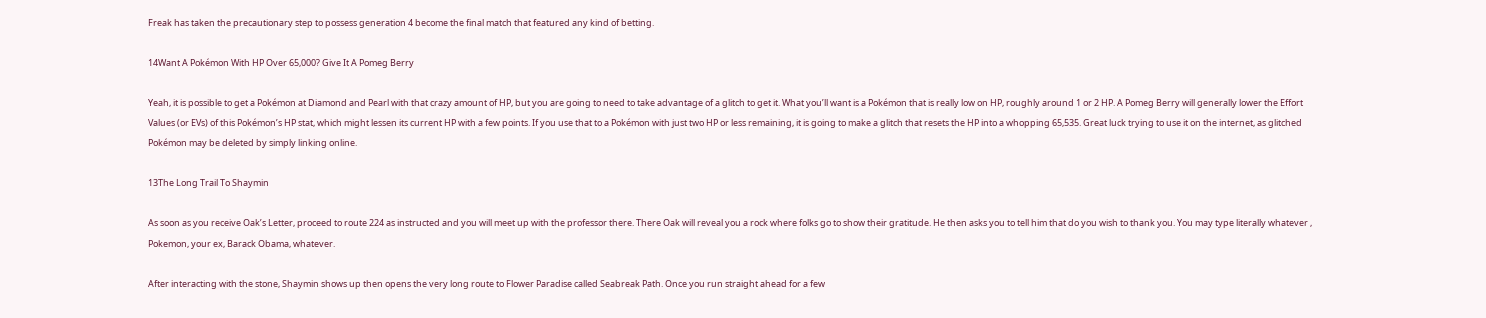Freak has taken the precautionary step to possess generation 4 become the final match that featured any kind of betting.

14Want A Pokémon With HP Over 65,000? Give It A Pomeg Berry

Yeah, it is possible to get a Pokémon at Diamond and Pearl with that crazy amount of HP, but you are going to need to take advantage of a glitch to get it. What you’ll want is a Pokémon that is really low on HP, roughly around 1 or 2 HP. A Pomeg Berry will generally lower the Effort Values (or EVs) of this Pokémon’s HP stat, which might lessen its current HP with a few points. If you use that to a Pokémon with just two HP or less remaining, it is going to make a glitch that resets the HP into a whopping 65,535. Great luck trying to use it on the internet, as glitched Pokémon may be deleted by simply linking online.

13The Long Trail To Shaymin

As soon as you receive Oak’s Letter, proceed to route 224 as instructed and you will meet up with the professor there. There Oak will reveal you a rock where folks go to show their gratitude. He then asks you to tell him that do you wish to thank you. You may type literally whatever , Pokemon, your ex, Barack Obama, whatever.

After interacting with the stone, Shaymin shows up then opens the very long route to Flower Paradise called Seabreak Path. Once you run straight ahead for a few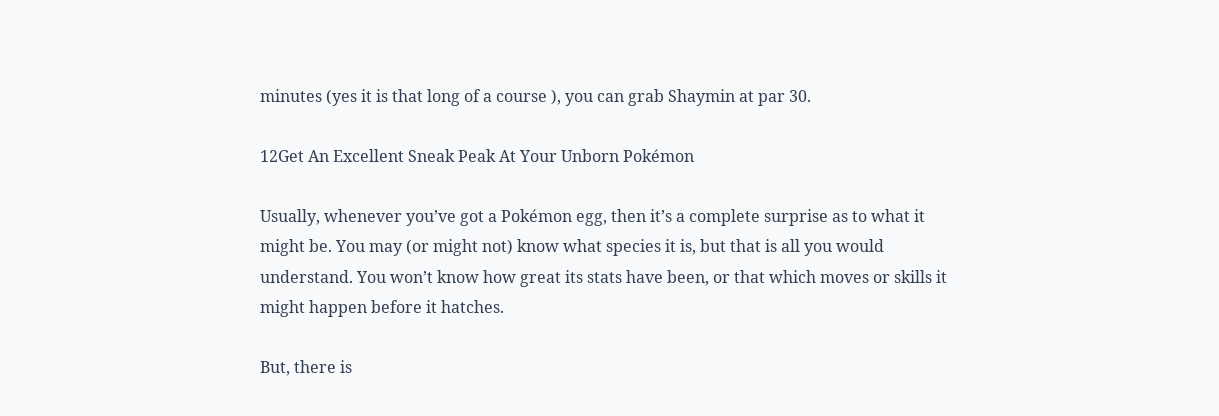minutes (yes it is that long of a course ), you can grab Shaymin at par 30.

12Get An Excellent Sneak Peak At Your Unborn Pokémon

Usually, whenever you’ve got a Pokémon egg, then it’s a complete surprise as to what it might be. You may (or might not) know what species it is, but that is all you would understand. You won’t know how great its stats have been, or that which moves or skills it might happen before it hatches.

But, there is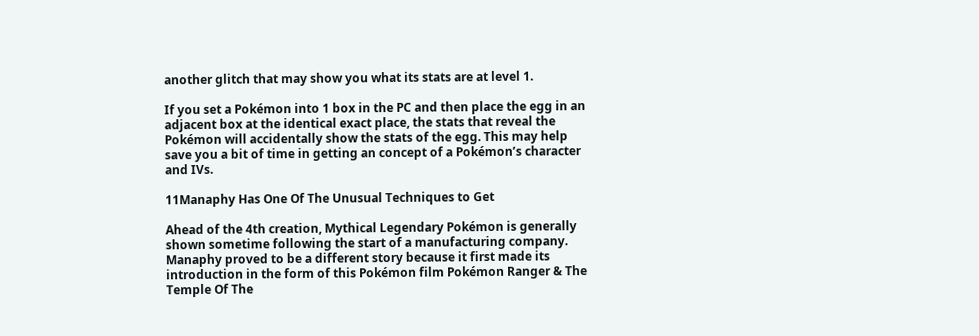another glitch that may show you what its stats are at level 1.

If you set a Pokémon into 1 box in the PC and then place the egg in an adjacent box at the identical exact place, the stats that reveal the Pokémon will accidentally show the stats of the egg. This may help save you a bit of time in getting an concept of a Pokémon’s character and IVs.

11Manaphy Has One Of The Unusual Techniques to Get

Ahead of the 4th creation, Mythical Legendary Pokémon is generally shown sometime following the start of a manufacturing company. Manaphy proved to be a different story because it first made its introduction in the form of this Pokémon film Pokémon Ranger & The Temple Of The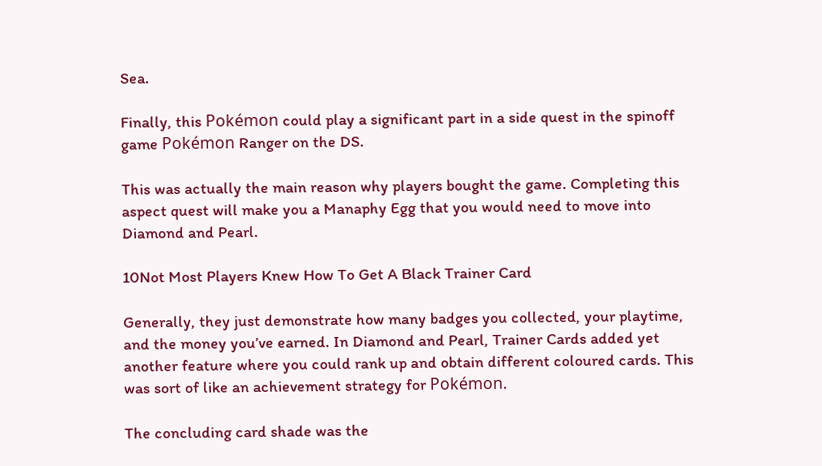Sea.

Finally, this Pokémon could play a significant part in a side quest in the spinoff game Pokémon Ranger on the DS.

This was actually the main reason why players bought the game. Completing this aspect quest will make you a Manaphy Egg that you would need to move into Diamond and Pearl.

10Not Most Players Knew How To Get A Black Trainer Card

Generally, they just demonstrate how many badges you collected, your playtime, and the money you’ve earned. In Diamond and Pearl, Trainer Cards added yet another feature where you could rank up and obtain different coloured cards. This was sort of like an achievement strategy for Pokémon.

The concluding card shade was the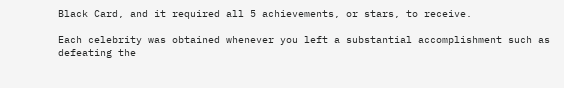Black Card, and it required all 5 achievements, or stars, to receive.

Each celebrity was obtained whenever you left a substantial accomplishment such as defeating the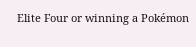Elite Four or winning a Pokémon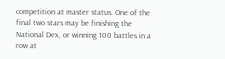competition at master status. One of the final two stars may be finishing the National Dex, or winning 100 battles in a row at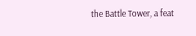the Battle Tower, a feat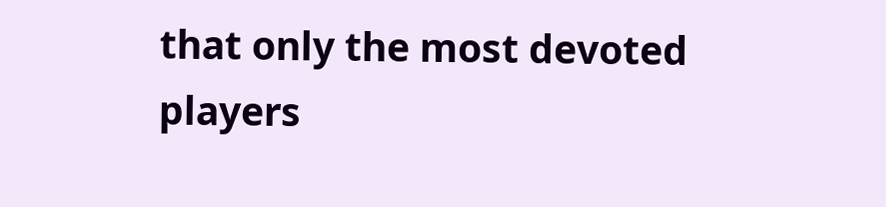that only the most devoted players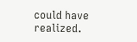could have realized.